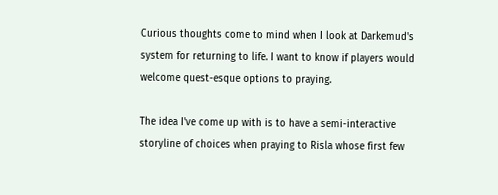Curious thoughts come to mind when I look at Darkemud's system for returning to life. I want to know if players would welcome quest-esque options to praying.

The idea I've come up with is to have a semi-interactive storyline of choices when praying to Risla whose first few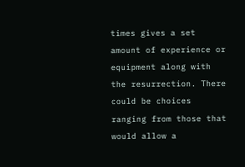times gives a set amount of experience or equipment along with the resurrection. There could be choices ranging from those that would allow a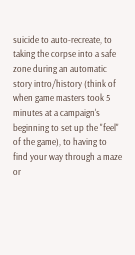suicide to auto-recreate, to taking the corpse into a safe zone during an automatic story intro/history (think of when game masters took 5 minutes at a campaign's beginning to set up the "feel" of the game), to having to find your way through a maze or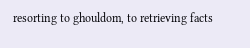resorting to ghouldom, to retrieving facts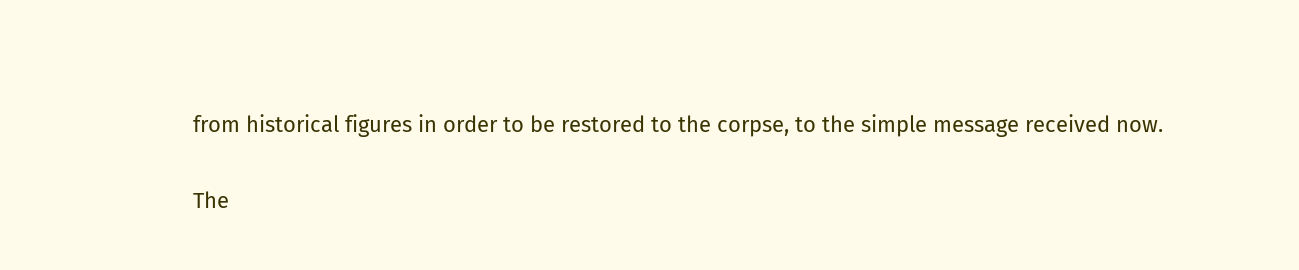from historical figures in order to be restored to the corpse, to the simple message received now.

The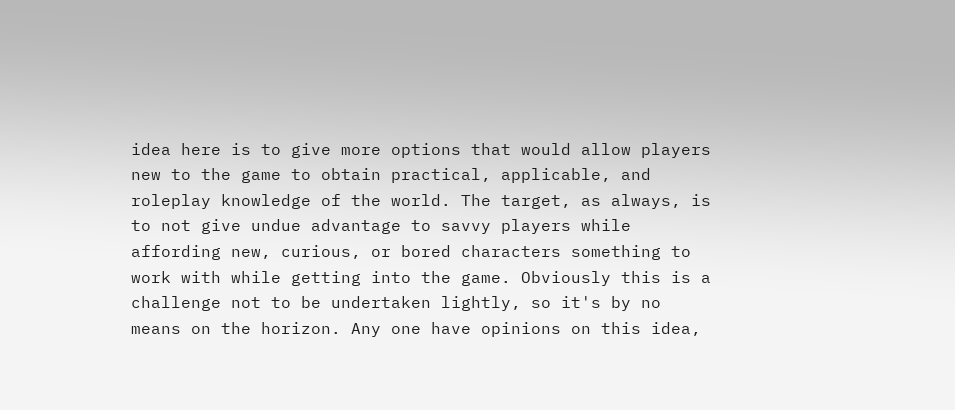idea here is to give more options that would allow players new to the game to obtain practical, applicable, and roleplay knowledge of the world. The target, as always, is to not give undue advantage to savvy players while affording new, curious, or bored characters something to work with while getting into the game. Obviously this is a challenge not to be undertaken lightly, so it's by no means on the horizon. Any one have opinions on this idea,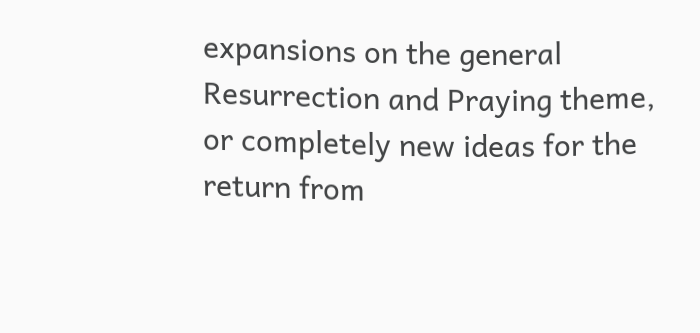expansions on the general Resurrection and Praying theme, or completely new ideas for the return from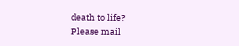death to life?
Please mail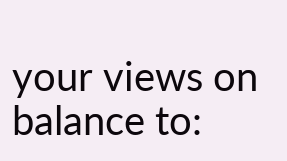your views on balance to: